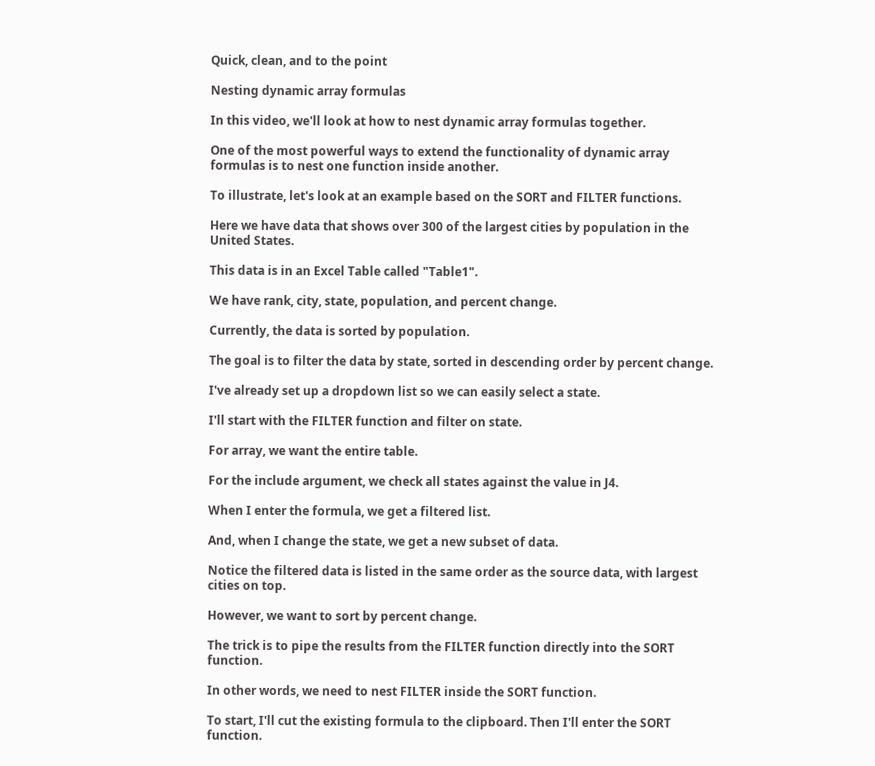Quick, clean, and to the point

Nesting dynamic array formulas

In this video, we'll look at how to nest dynamic array formulas together.

One of the most powerful ways to extend the functionality of dynamic array formulas is to nest one function inside another.

To illustrate, let's look at an example based on the SORT and FILTER functions.

Here we have data that shows over 300 of the largest cities by population in the United States.

This data is in an Excel Table called "Table1".

We have rank, city, state, population, and percent change.

Currently, the data is sorted by population.

The goal is to filter the data by state, sorted in descending order by percent change.

I've already set up a dropdown list so we can easily select a state.

I'll start with the FILTER function and filter on state.

For array, we want the entire table.

For the include argument, we check all states against the value in J4.

When I enter the formula, we get a filtered list.

And, when I change the state, we get a new subset of data.

Notice the filtered data is listed in the same order as the source data, with largest cities on top.

However, we want to sort by percent change.

The trick is to pipe the results from the FILTER function directly into the SORT function.

In other words, we need to nest FILTER inside the SORT function.

To start, I'll cut the existing formula to the clipboard. Then I'll enter the SORT function.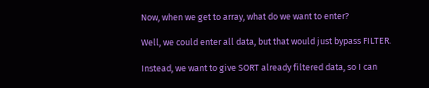Now, when we get to array, what do we want to enter?

Well, we could enter all data, but that would just bypass FILTER.

Instead, we want to give SORT already filtered data, so I can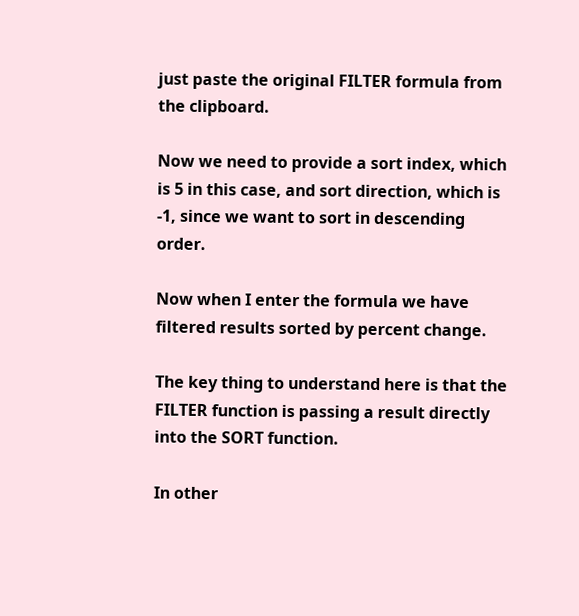just paste the original FILTER formula from the clipboard.

Now we need to provide a sort index, which is 5 in this case, and sort direction, which is -1, since we want to sort in descending order.

Now when I enter the formula we have filtered results sorted by percent change.

The key thing to understand here is that the FILTER function is passing a result directly into the SORT function.

In other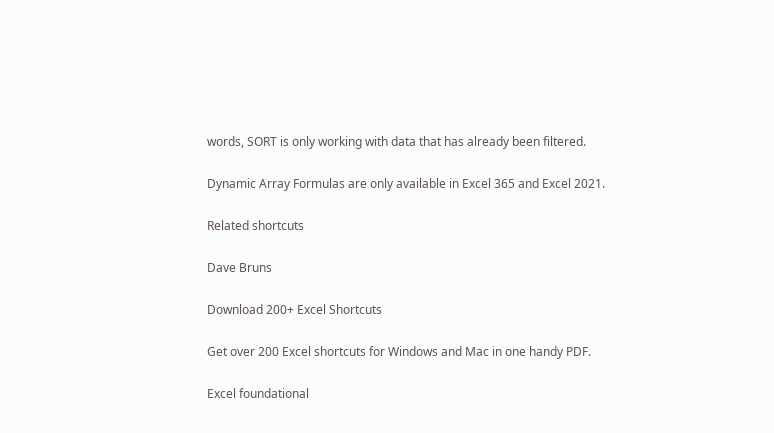words, SORT is only working with data that has already been filtered.

Dynamic Array Formulas are only available in Excel 365 and Excel 2021.

Related shortcuts

Dave Bruns

Download 200+ Excel Shortcuts

Get over 200 Excel shortcuts for Windows and Mac in one handy PDF.

Excel foundational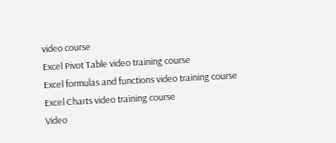video course
Excel Pivot Table video training course
Excel formulas and functions video training course
Excel Charts video training course
Video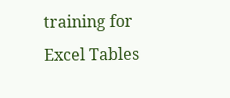training for Excel Tables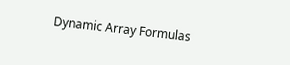Dynamic Array Formulas